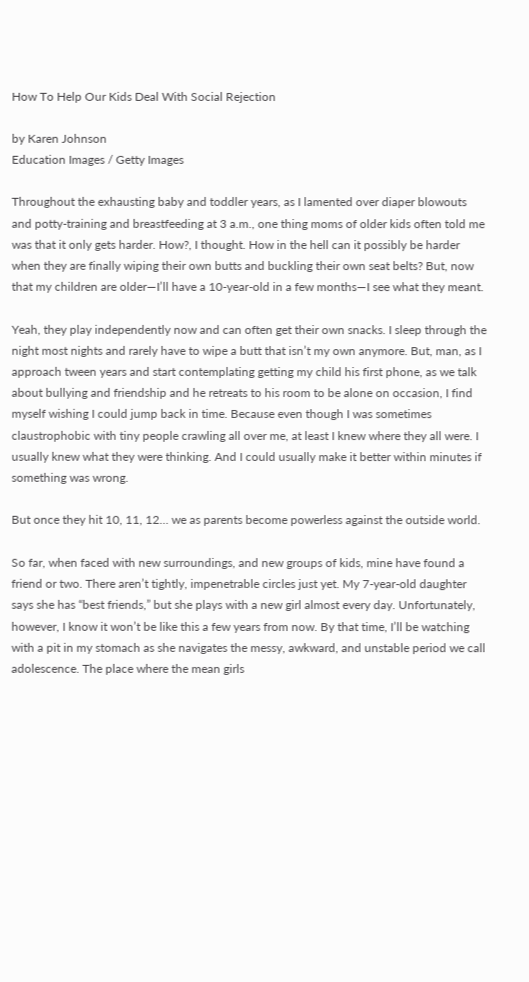How To Help Our Kids Deal With Social Rejection

by Karen Johnson
Education Images / Getty Images

Throughout the exhausting baby and toddler years, as I lamented over diaper blowouts and potty-training and breastfeeding at 3 a.m., one thing moms of older kids often told me was that it only gets harder. How?, I thought. How in the hell can it possibly be harder when they are finally wiping their own butts and buckling their own seat belts? But, now that my children are older—I’ll have a 10-year-old in a few months—I see what they meant.

Yeah, they play independently now and can often get their own snacks. I sleep through the night most nights and rarely have to wipe a butt that isn’t my own anymore. But, man, as I approach tween years and start contemplating getting my child his first phone, as we talk about bullying and friendship and he retreats to his room to be alone on occasion, I find myself wishing I could jump back in time. Because even though I was sometimes claustrophobic with tiny people crawling all over me, at least I knew where they all were. I usually knew what they were thinking. And I could usually make it better within minutes if something was wrong.

But once they hit 10, 11, 12… we as parents become powerless against the outside world.

So far, when faced with new surroundings, and new groups of kids, mine have found a friend or two. There aren’t tightly, impenetrable circles just yet. My 7-year-old daughter says she has “best friends,” but she plays with a new girl almost every day. Unfortunately, however, I know it won’t be like this a few years from now. By that time, I’ll be watching with a pit in my stomach as she navigates the messy, awkward, and unstable period we call adolescence. The place where the mean girls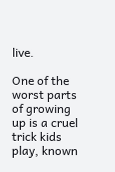live.

One of the worst parts of growing up is a cruel trick kids play, known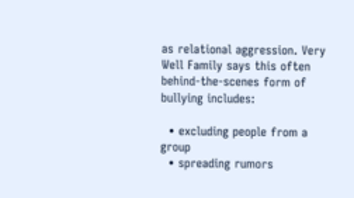as relational aggression. Very Well Family says this often behind-the-scenes form of bullying includes:

  • excluding people from a group
  • spreading rumors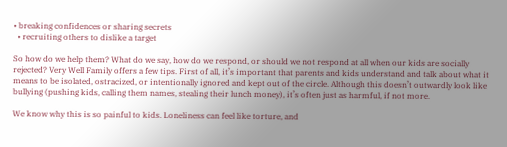• breaking confidences or sharing secrets
  • recruiting others to dislike a target

So how do we help them? What do we say, how do we respond, or should we not respond at all when our kids are socially rejected? Very Well Family offers a few tips. First of all, it’s important that parents and kids understand and talk about what it means to be isolated, ostracized, or intentionally ignored and kept out of the circle. Although this doesn’t outwardly look like bullying (pushing kids, calling them names, stealing their lunch money), it’s often just as harmful, if not more.

We know why this is so painful to kids. Loneliness can feel like torture, and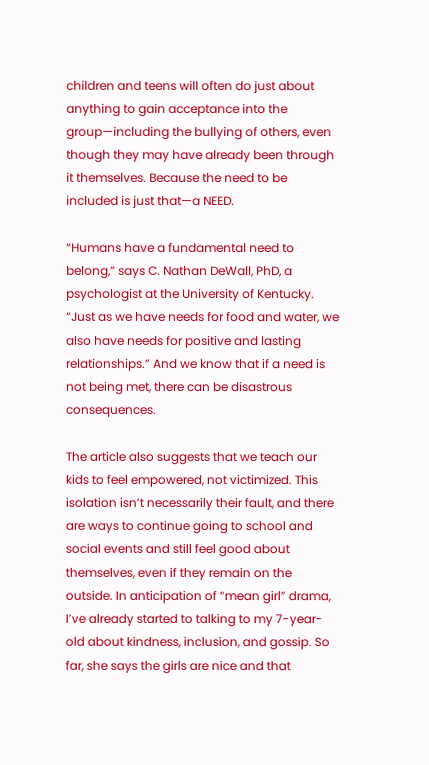children and teens will often do just about anything to gain acceptance into the group—including the bullying of others, even though they may have already been through it themselves. Because the need to be included is just that—a NEED.

“Humans have a fundamental need to belong,” says C. Nathan DeWall, PhD, a psychologist at the University of Kentucky. “Just as we have needs for food and water, we also have needs for positive and lasting relationships.” And we know that if a need is not being met, there can be disastrous consequences.

The article also suggests that we teach our kids to feel empowered, not victimized. This isolation isn’t necessarily their fault, and there are ways to continue going to school and social events and still feel good about themselves, even if they remain on the outside. In anticipation of “mean girl” drama, I’ve already started to talking to my 7-year-old about kindness, inclusion, and gossip. So far, she says the girls are nice and that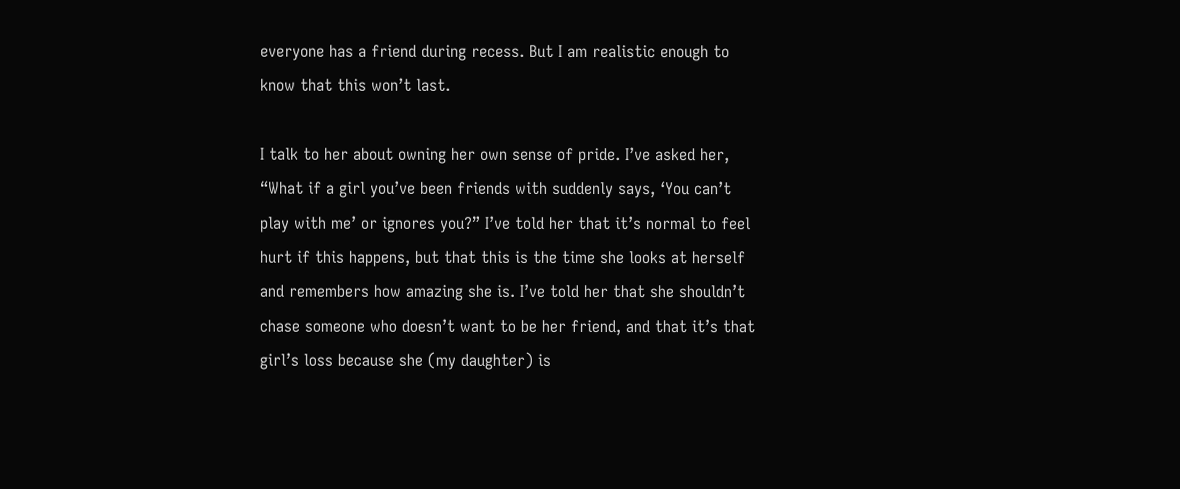everyone has a friend during recess. But I am realistic enough to know that this won’t last.

I talk to her about owning her own sense of pride. I’ve asked her, “What if a girl you’ve been friends with suddenly says, ‘You can’t play with me’ or ignores you?” I’ve told her that it’s normal to feel hurt if this happens, but that this is the time she looks at herself and remembers how amazing she is. I’ve told her that she shouldn’t chase someone who doesn’t want to be her friend, and that it’s that girl’s loss because she (my daughter) is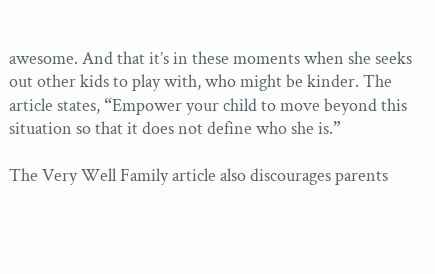awesome. And that it’s in these moments when she seeks out other kids to play with, who might be kinder. The article states, “Empower your child to move beyond this situation so that it does not define who she is.”

The Very Well Family article also discourages parents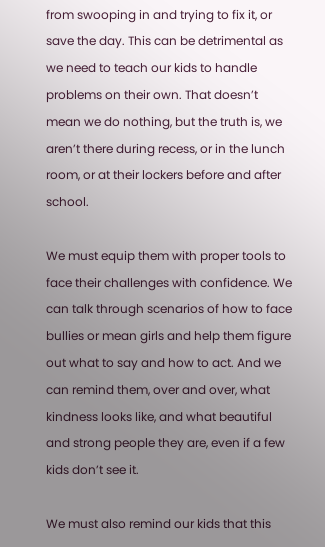from swooping in and trying to fix it, or save the day. This can be detrimental as we need to teach our kids to handle problems on their own. That doesn’t mean we do nothing, but the truth is, we aren’t there during recess, or in the lunch room, or at their lockers before and after school.

We must equip them with proper tools to face their challenges with confidence. We can talk through scenarios of how to face bullies or mean girls and help them figure out what to say and how to act. And we can remind them, over and over, what kindness looks like, and what beautiful and strong people they are, even if a few kids don’t see it.

We must also remind our kids that this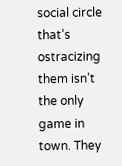social circle that’s ostracizing them isn’t the only game in town. They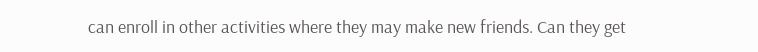can enroll in other activities where they may make new friends. Can they get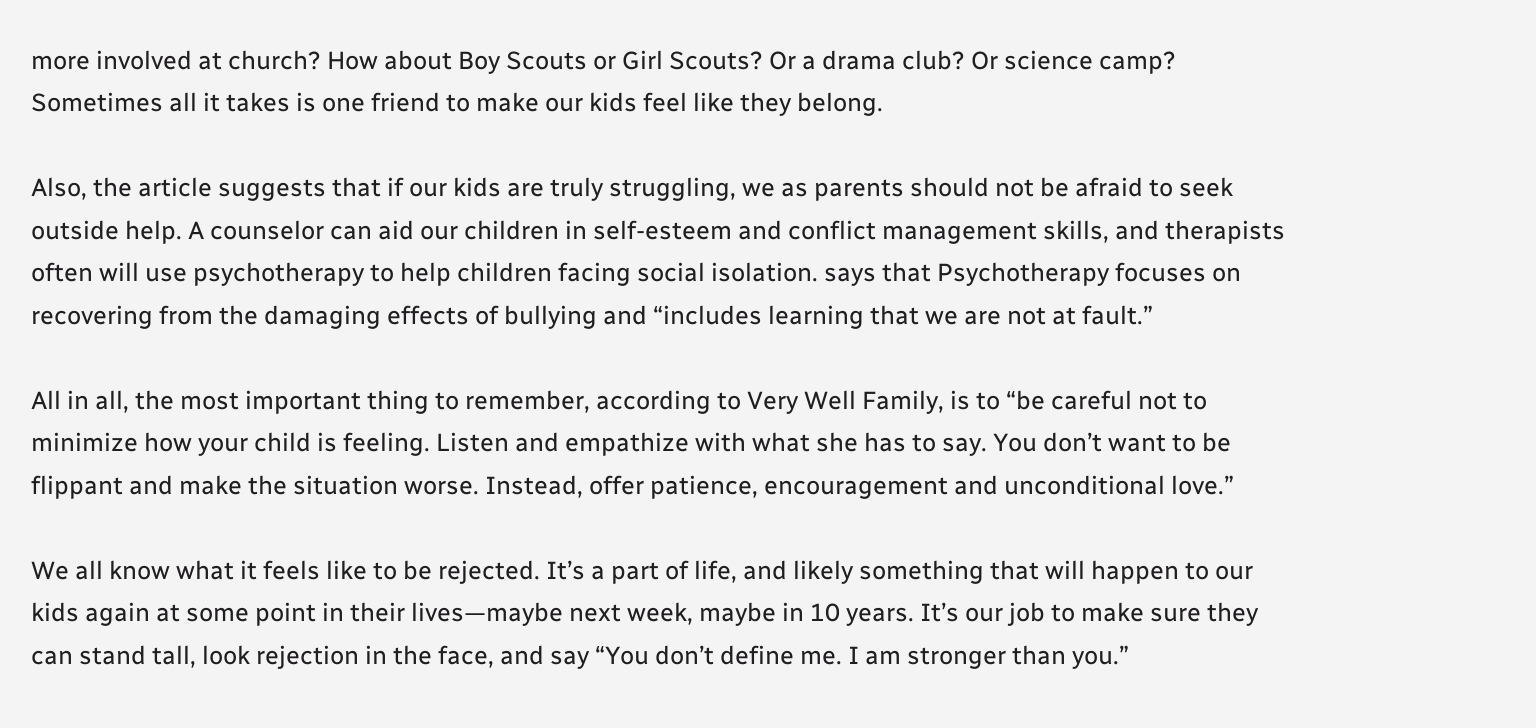more involved at church? How about Boy Scouts or Girl Scouts? Or a drama club? Or science camp? Sometimes all it takes is one friend to make our kids feel like they belong.

Also, the article suggests that if our kids are truly struggling, we as parents should not be afraid to seek outside help. A counselor can aid our children in self-esteem and conflict management skills, and therapists often will use psychotherapy to help children facing social isolation. says that Psychotherapy focuses on recovering from the damaging effects of bullying and “includes learning that we are not at fault.”

All in all, the most important thing to remember, according to Very Well Family, is to “be careful not to minimize how your child is feeling. Listen and empathize with what she has to say. You don’t want to be flippant and make the situation worse. Instead, offer patience, encouragement and unconditional love.”

We all know what it feels like to be rejected. It’s a part of life, and likely something that will happen to our kids again at some point in their lives—maybe next week, maybe in 10 years. It’s our job to make sure they can stand tall, look rejection in the face, and say “You don’t define me. I am stronger than you.”